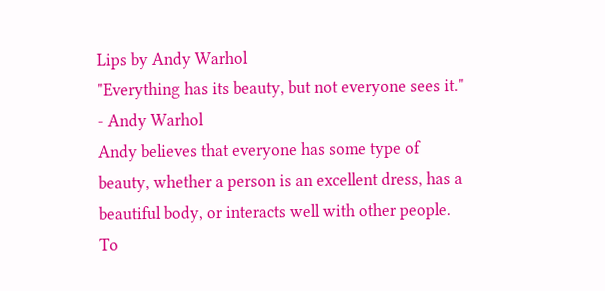Lips by Andy Warhol
"Everything has its beauty, but not everyone sees it." - Andy Warhol
Andy believes that everyone has some type of beauty, whether a person is an excellent dress, has a beautiful body, or interacts well with other people. To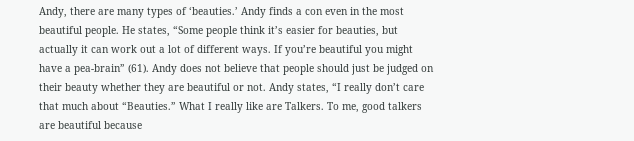Andy, there are many types of ‘beauties.’ Andy finds a con even in the most beautiful people. He states, “Some people think it’s easier for beauties, but actually it can work out a lot of different ways. If you’re beautiful you might have a pea-brain” (61). Andy does not believe that people should just be judged on their beauty whether they are beautiful or not. Andy states, “I really don’t care that much about “Beauties.” What I really like are Talkers. To me, good talkers are beautiful because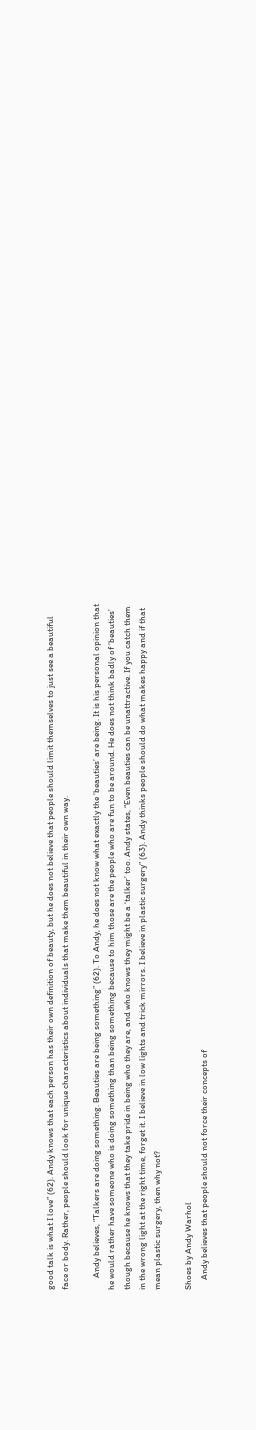good talk is what I love” (62). Andy knows that each person has their own definition of beauty, but he does not believe that people should limit themselves to just see a beautiful face or body. Rather, people should look for unique characteristics about individuals that make them beautiful in their own way.

      Andy believes, “Talkers are doing something. Beauties are being something” (62). To Andy, he does not know what exactly the ‘beauties’ are being. It is his personal opinion that he would rather have someone who is doing something than being something because to him those are the people who are fun to be around. He does not think badly of ‘beauties’ though because he knows that they take pride in being who they are, and who knows they might be a ‘talker’ too. Andy states, “Even beauties can be unattractive. If you catch them in the wrong light at the right time, forget it. I believe in low lights and trick mirrors. I believe in plastic surgery” (63). Andy thinks people should do what makes happy and if that mean plastic surgery, then why not?

Shoes by Andy Warhol
     Andy believes that people should not force their concepts of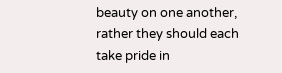beauty on one another, rather they should each take pride in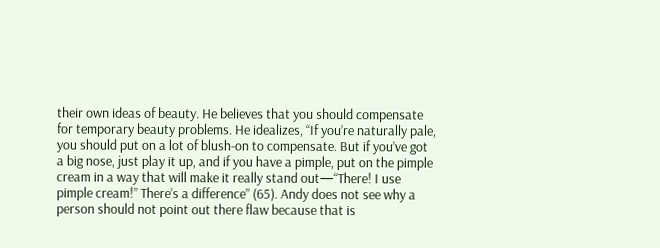their own ideas of beauty. He believes that you should compensate for temporary beauty problems. He idealizes, “If you’re naturally pale, you should put on a lot of blush-on to compensate. But if you’ve got a big nose, just play it up, and if you have a pimple, put on the pimple cream in a way that will make it really stand out—“There! I use pimple cream!” There’s a difference” (65). Andy does not see why a person should not point out there flaw because that is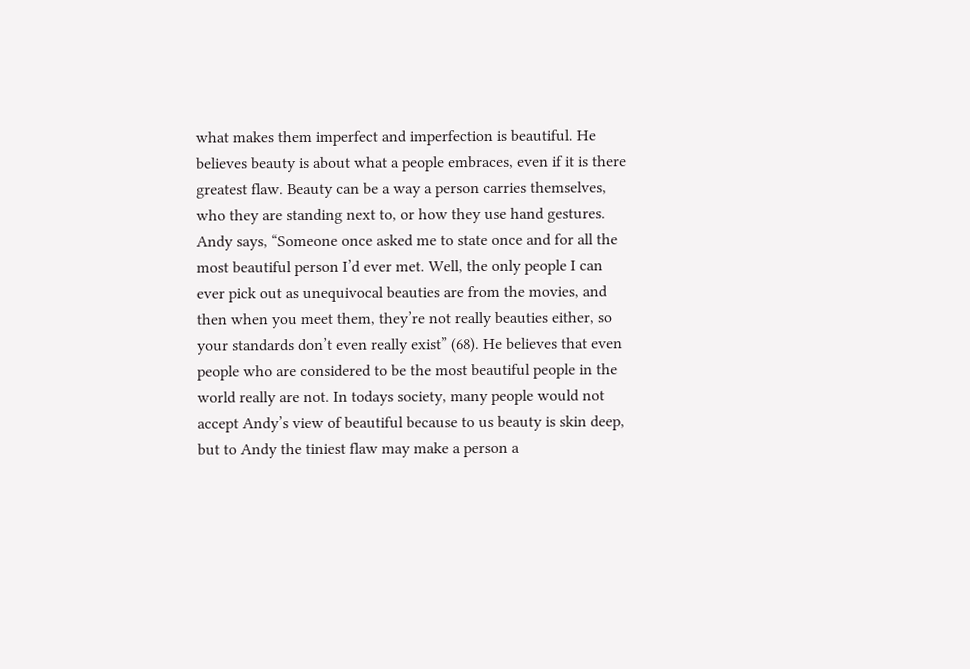what makes them imperfect and imperfection is beautiful. He believes beauty is about what a people embraces, even if it is there greatest flaw. Beauty can be a way a person carries themselves, who they are standing next to, or how they use hand gestures. Andy says, “Someone once asked me to state once and for all the most beautiful person I’d ever met. Well, the only people I can ever pick out as unequivocal beauties are from the movies, and then when you meet them, they’re not really beauties either, so your standards don’t even really exist” (68). He believes that even people who are considered to be the most beautiful people in the world really are not. In todays society, many people would not accept Andy’s view of beautiful because to us beauty is skin deep, but to Andy the tiniest flaw may make a person a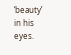‘beauty’ in his eyes.